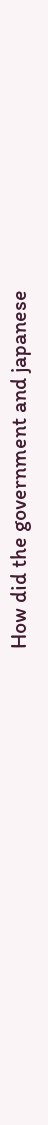How did the government and japanese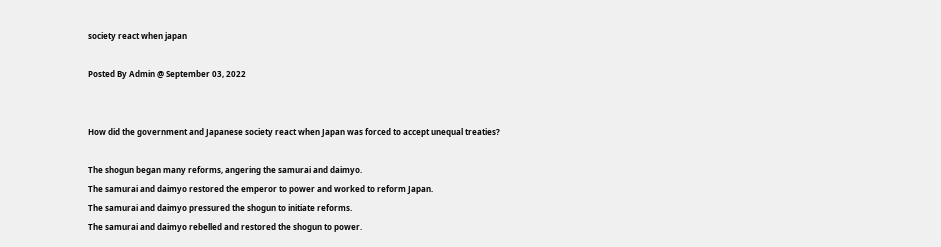society react when japan

Posted By Admin @ September 03, 2022


How did the government and Japanese society react when Japan was forced to accept unequal treaties?

The shogun began many reforms, angering the samurai and daimyo.
The samurai and daimyo restored the emperor to power and worked to reform Japan.
The samurai and daimyo pressured the shogun to initiate reforms.
The samurai and daimyo rebelled and restored the shogun to power.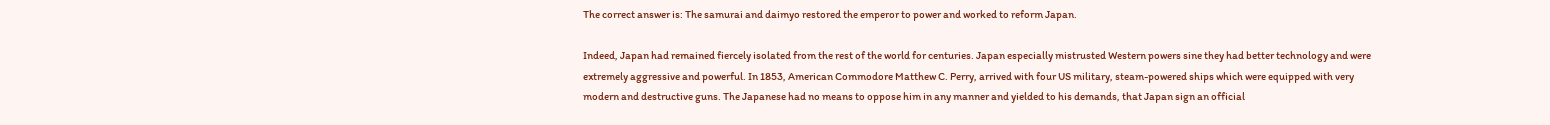The correct answer is: The samurai and daimyo restored the emperor to power and worked to reform Japan.

Indeed, Japan had remained fiercely isolated from the rest of the world for centuries. Japan especially mistrusted Western powers sine they had better technology and were extremely aggressive and powerful. In 1853, American Commodore Matthew C. Perry, arrived with four US military, steam-powered ships which were equipped with very modern and destructive guns. The Japanese had no means to oppose him in any manner and yielded to his demands, that Japan sign an official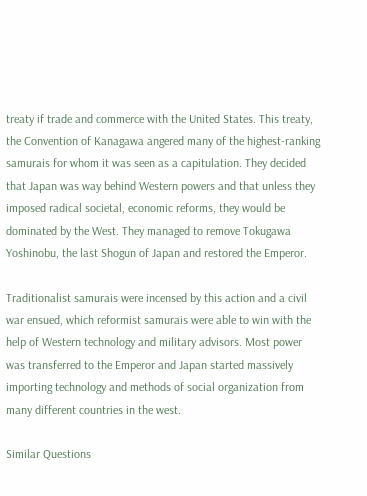treaty if trade and commerce with the United States. This treaty, the Convention of Kanagawa angered many of the highest-ranking samurais for whom it was seen as a capitulation. They decided that Japan was way behind Western powers and that unless they imposed radical societal, economic reforms, they would be dominated by the West. They managed to remove Tokugawa Yoshinobu, the last Shogun of Japan and restored the Emperor.

Traditionalist samurais were incensed by this action and a civil war ensued, which reformist samurais were able to win with the help of Western technology and military advisors. Most power was transferred to the Emperor and Japan started massively importing technology and methods of social organization from many different countries in the west.

Similar Questions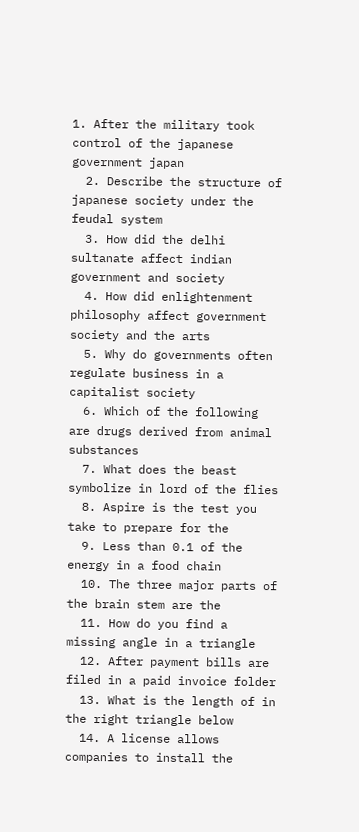1. After the military took control of the japanese government japan
  2. Describe the structure of japanese society under the feudal system
  3. How did the delhi sultanate affect indian government and society
  4. How did enlightenment philosophy affect government society and the arts
  5. Why do governments often regulate business in a capitalist society
  6. Which of the following are drugs derived from animal substances
  7. What does the beast symbolize in lord of the flies
  8. Aspire is the test you take to prepare for the
  9. Less than 0.1 of the energy in a food chain
  10. The three major parts of the brain stem are the
  11. How do you find a missing angle in a triangle
  12. After payment bills are filed in a paid invoice folder
  13. What is the length of in the right triangle below
  14. A license allows companies to install the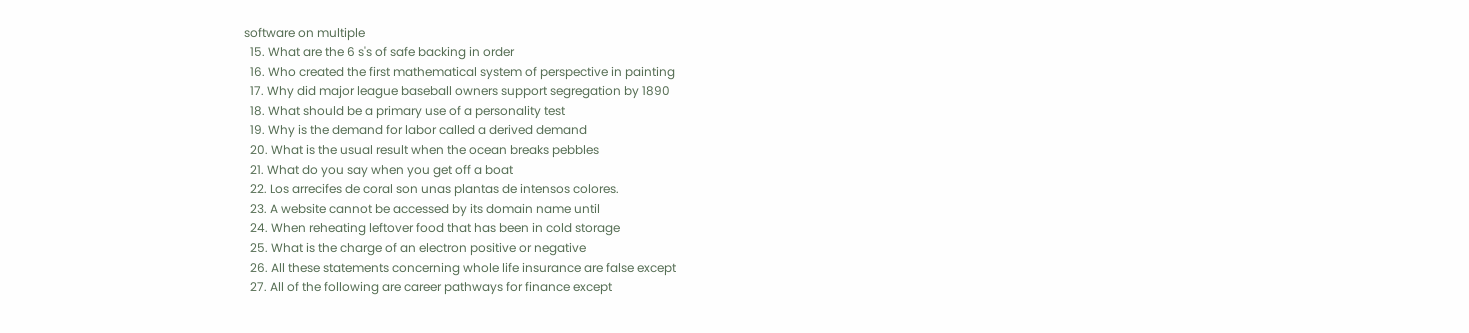software on multiple
  15. What are the 6 s's of safe backing in order
  16. Who created the first mathematical system of perspective in painting
  17. Why did major league baseball owners support segregation by 1890
  18. What should be a primary use of a personality test
  19. Why is the demand for labor called a derived demand
  20. What is the usual result when the ocean breaks pebbles
  21. What do you say when you get off a boat
  22. Los arrecifes de coral son unas plantas de intensos colores.
  23. A website cannot be accessed by its domain name until
  24. When reheating leftover food that has been in cold storage
  25. What is the charge of an electron positive or negative
  26. All these statements concerning whole life insurance are false except
  27. All of the following are career pathways for finance except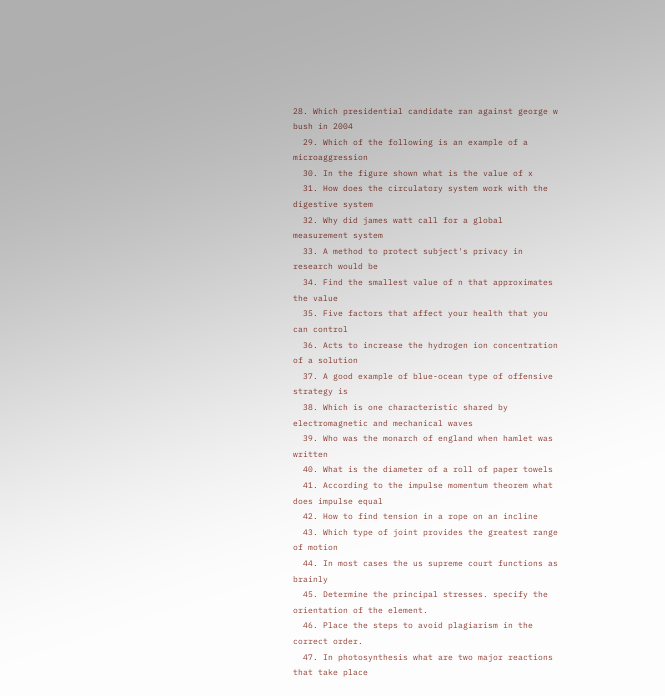28. Which presidential candidate ran against george w bush in 2004
  29. Which of the following is an example of a microaggression
  30. In the figure shown what is the value of x
  31. How does the circulatory system work with the digestive system
  32. Why did james watt call for a global measurement system
  33. A method to protect subject's privacy in research would be
  34. Find the smallest value of n that approximates the value
  35. Five factors that affect your health that you can control
  36. Acts to increase the hydrogen ion concentration of a solution
  37. A good example of blue-ocean type of offensive strategy is
  38. Which is one characteristic shared by electromagnetic and mechanical waves
  39. Who was the monarch of england when hamlet was written
  40. What is the diameter of a roll of paper towels
  41. According to the impulse momentum theorem what does impulse equal
  42. How to find tension in a rope on an incline
  43. Which type of joint provides the greatest range of motion
  44. In most cases the us supreme court functions as brainly
  45. Determine the principal stresses. specify the orientation of the element.
  46. Place the steps to avoid plagiarism in the correct order.
  47. In photosynthesis what are two major reactions that take place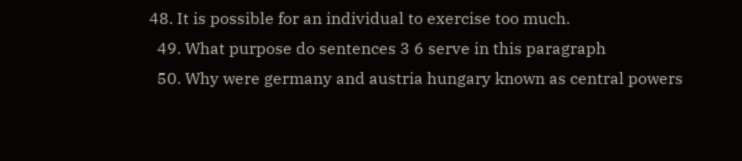48. It is possible for an individual to exercise too much.
  49. What purpose do sentences 3 6 serve in this paragraph
  50. Why were germany and austria hungary known as central powers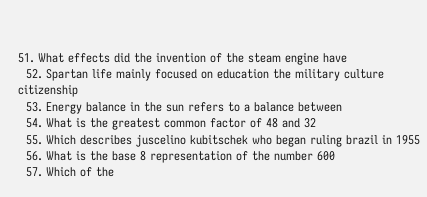51. What effects did the invention of the steam engine have
  52. Spartan life mainly focused on education the military culture citizenship
  53. Energy balance in the sun refers to a balance between
  54. What is the greatest common factor of 48 and 32
  55. Which describes juscelino kubitschek who began ruling brazil in 1955
  56. What is the base 8 representation of the number 600
  57. Which of the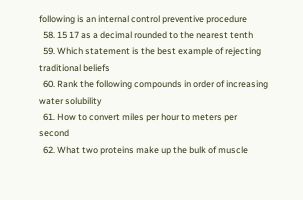following is an internal control preventive procedure
  58. 15 17 as a decimal rounded to the nearest tenth
  59. Which statement is the best example of rejecting traditional beliefs
  60. Rank the following compounds in order of increasing water solubility
  61. How to convert miles per hour to meters per second
  62. What two proteins make up the bulk of muscle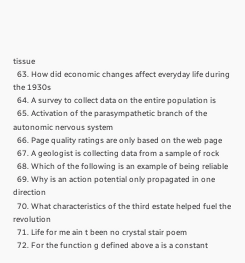tissue
  63. How did economic changes affect everyday life during the 1930s
  64. A survey to collect data on the entire population is
  65. Activation of the parasympathetic branch of the autonomic nervous system
  66. Page quality ratings are only based on the web page
  67. A geologist is collecting data from a sample of rock
  68. Which of the following is an example of being reliable
  69. Why is an action potential only propagated in one direction
  70. What characteristics of the third estate helped fuel the revolution
  71. Life for me ain t been no crystal stair poem
  72. For the function g defined above a is a constant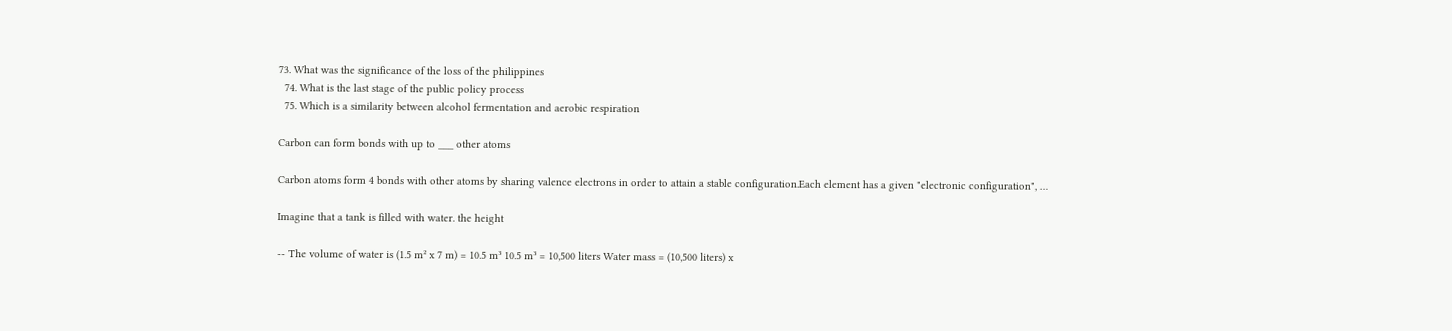73. What was the significance of the loss of the philippines
  74. What is the last stage of the public policy process
  75. Which is a similarity between alcohol fermentation and aerobic respiration

Carbon can form bonds with up to ___ other atoms

Carbon atoms form 4 bonds with other atoms by sharing valence electrons in order to attain a stable configuration.Each element has a given "electronic configuration", …

Imagine that a tank is filled with water. the height

-- The volume of water is (1.5 m² x 7 m) = 10.5 m³ 10.5 m³ = 10,500 liters Water mass = (10,500 liters) x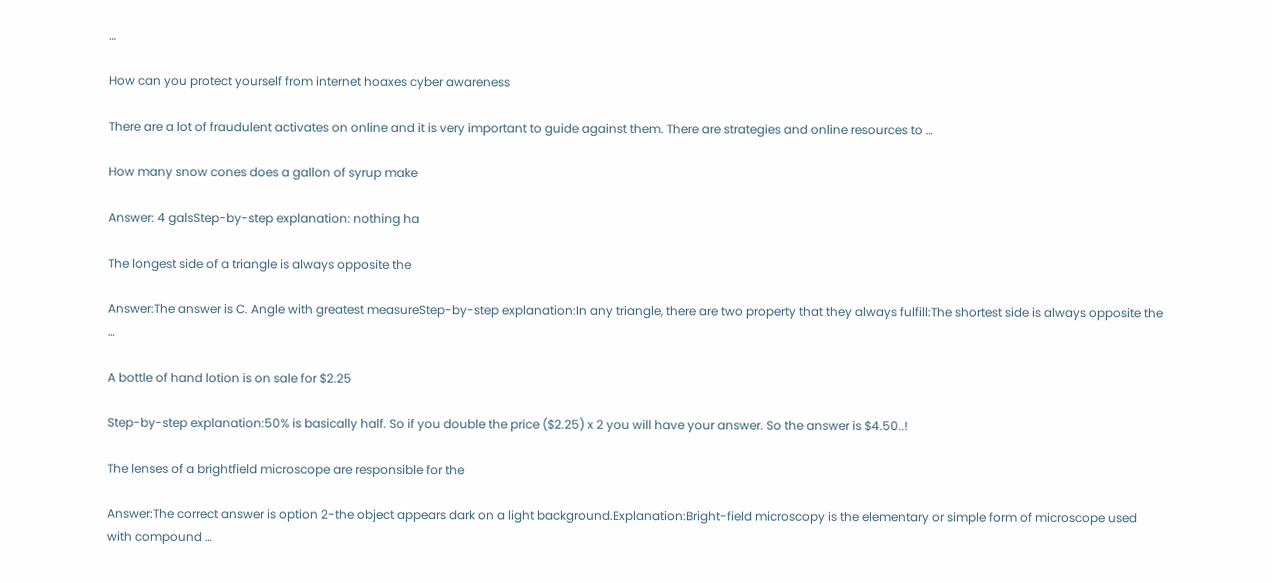…

How can you protect yourself from internet hoaxes cyber awareness

There are a lot of fraudulent activates on online and it is very important to guide against them. There are strategies and online resources to …

How many snow cones does a gallon of syrup make

Answer: 4 galsStep-by-step explanation: nothing ha

The longest side of a triangle is always opposite the

Answer:The answer is C. Angle with greatest measureStep-by-step explanation:In any triangle, there are two property that they always fulfill:The shortest side is always opposite the …

A bottle of hand lotion is on sale for $2.25

Step-by-step explanation:50% is basically half. So if you double the price ($2.25) x 2 you will have your answer. So the answer is $4.50..!

The lenses of a brightfield microscope are responsible for the

Answer:The correct answer is option 2-the object appears dark on a light background.Explanation:Bright-field microscopy is the elementary or simple form of microscope used with compound …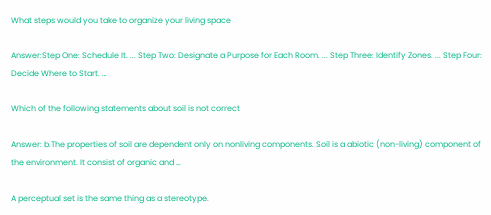What steps would you take to organize your living space

Answer:Step One: Schedule It. ... Step Two: Designate a Purpose for Each Room. ... Step Three: Identify Zones. ... Step Four: Decide Where to Start. …

Which of the following statements about soil is not correct

Answer: b.The properties of soil are dependent only on nonliving components. Soil is a abiotic (non-living) component of the environment. It consist of organic and …

A perceptual set is the same thing as a stereotype.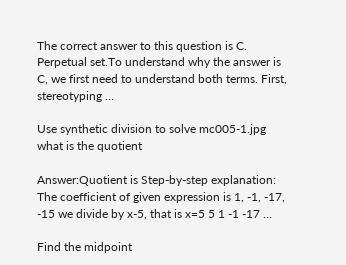The correct answer to this question is C. Perpetual set.To understand why the answer is C, we first need to understand both terms. First, stereotyping …

Use synthetic division to solve mc005-1.jpg what is the quotient

Answer:Quotient is Step-by-step explanation: The coefficient of given expression is 1, -1, -17, -15 we divide by x-5, that is x=5 5 1 -1 -17 …

Find the midpoint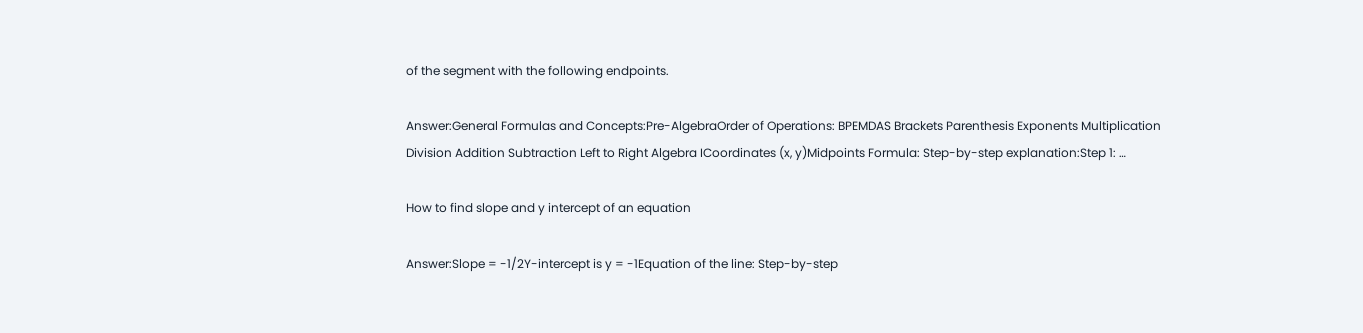of the segment with the following endpoints.

Answer:General Formulas and Concepts:Pre-AlgebraOrder of Operations: BPEMDAS Brackets Parenthesis Exponents Multiplication Division Addition Subtraction Left to Right Algebra ICoordinates (x, y)Midpoints Formula: Step-by-step explanation:Step 1: …

How to find slope and y intercept of an equation

Answer:Slope = -1/2Y-intercept is y = -1Equation of the line: Step-by-step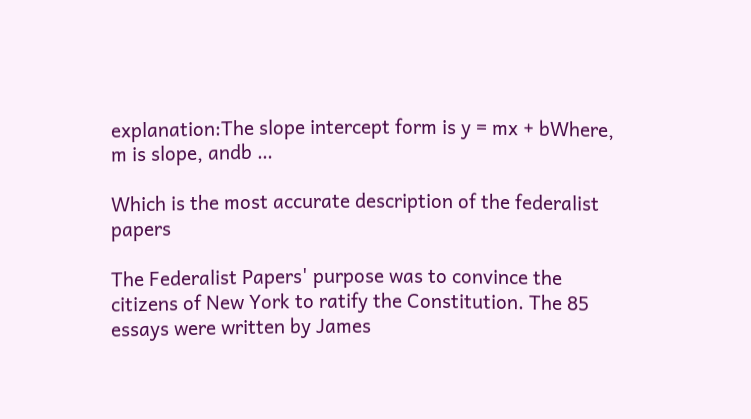explanation:The slope intercept form is y = mx + bWhere, m is slope, andb …

Which is the most accurate description of the federalist papers

The Federalist Papers' purpose was to convince the citizens of New York to ratify the Constitution. The 85 essays were written by James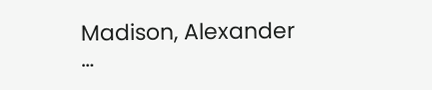Madison, Alexander …